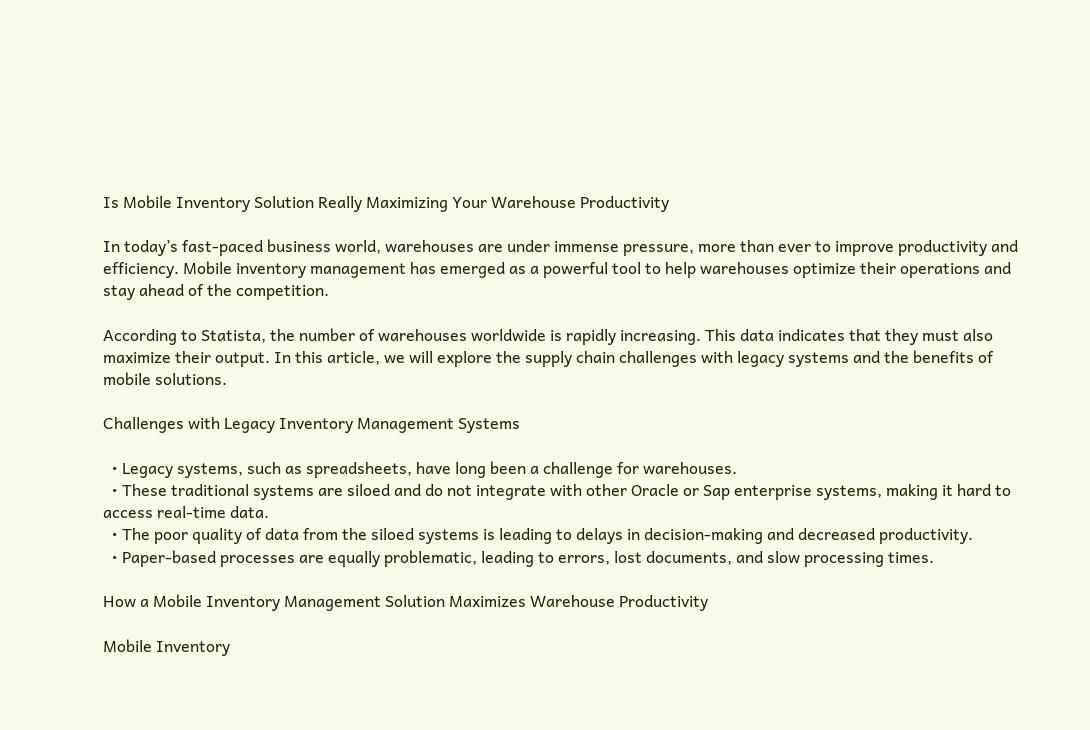Is Mobile Inventory Solution Really Maximizing Your Warehouse Productivity

In today’s fast-paced business world, warehouses are under immense pressure, more than ever to improve productivity and efficiency. Mobile inventory management has emerged as a powerful tool to help warehouses optimize their operations and stay ahead of the competition.

According to Statista, the number of warehouses worldwide is rapidly increasing. This data indicates that they must also maximize their output. In this article, we will explore the supply chain challenges with legacy systems and the benefits of mobile solutions.

Challenges with Legacy Inventory Management Systems

  • Legacy systems, such as spreadsheets, have long been a challenge for warehouses.
  • These traditional systems are siloed and do not integrate with other Oracle or Sap enterprise systems, making it hard to access real-time data.
  • The poor quality of data from the siloed systems is leading to delays in decision-making and decreased productivity.
  • Paper-based processes are equally problematic, leading to errors, lost documents, and slow processing times.

How a Mobile Inventory Management Solution Maximizes Warehouse Productivity

Mobile Inventory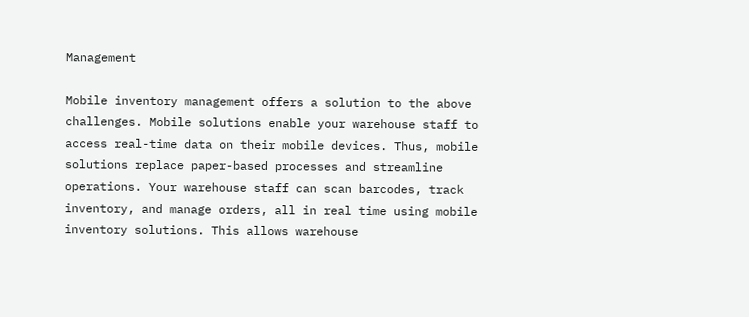Management

Mobile inventory management offers a solution to the above challenges. Mobile solutions enable your warehouse staff to access real-time data on their mobile devices. Thus, mobile solutions replace paper-based processes and streamline operations. Your warehouse staff can scan barcodes, track inventory, and manage orders, all in real time using mobile inventory solutions. This allows warehouse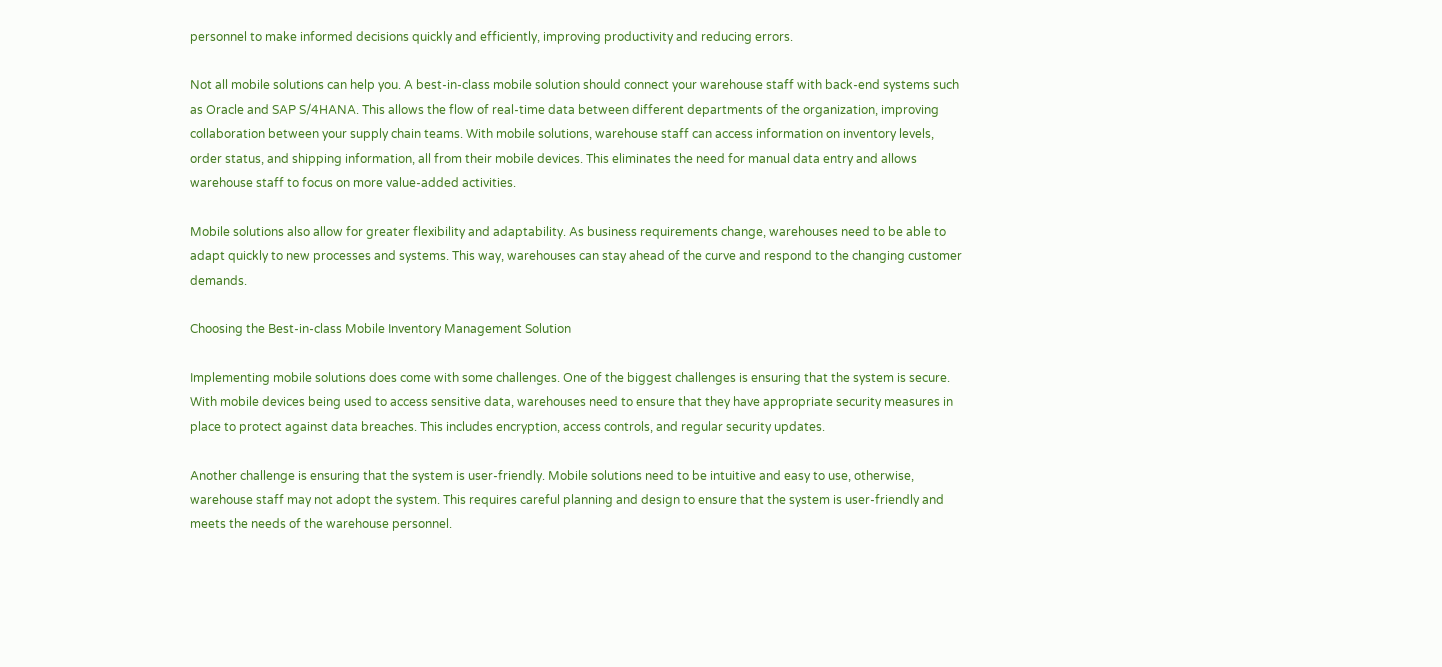personnel to make informed decisions quickly and efficiently, improving productivity and reducing errors.

Not all mobile solutions can help you. A best-in-class mobile solution should connect your warehouse staff with back-end systems such as Oracle and SAP S/4HANA. This allows the flow of real-time data between different departments of the organization, improving collaboration between your supply chain teams. With mobile solutions, warehouse staff can access information on inventory levels, order status, and shipping information, all from their mobile devices. This eliminates the need for manual data entry and allows warehouse staff to focus on more value-added activities.

Mobile solutions also allow for greater flexibility and adaptability. As business requirements change, warehouses need to be able to adapt quickly to new processes and systems. This way, warehouses can stay ahead of the curve and respond to the changing customer demands.

Choosing the Best-in-class Mobile Inventory Management Solution

Implementing mobile solutions does come with some challenges. One of the biggest challenges is ensuring that the system is secure. With mobile devices being used to access sensitive data, warehouses need to ensure that they have appropriate security measures in place to protect against data breaches. This includes encryption, access controls, and regular security updates.

Another challenge is ensuring that the system is user-friendly. Mobile solutions need to be intuitive and easy to use, otherwise, warehouse staff may not adopt the system. This requires careful planning and design to ensure that the system is user-friendly and meets the needs of the warehouse personnel.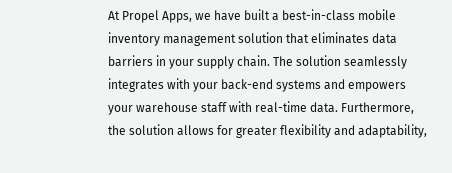At Propel Apps, we have built a best-in-class mobile inventory management solution that eliminates data barriers in your supply chain. The solution seamlessly integrates with your back-end systems and empowers your warehouse staff with real-time data. Furthermore, the solution allows for greater flexibility and adaptability,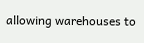allowing warehouses to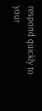respond quickly to your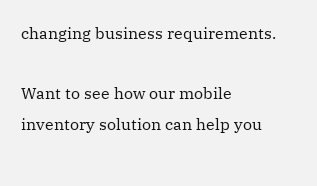changing business requirements.

Want to see how our mobile inventory solution can help you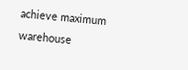achieve maximum warehouse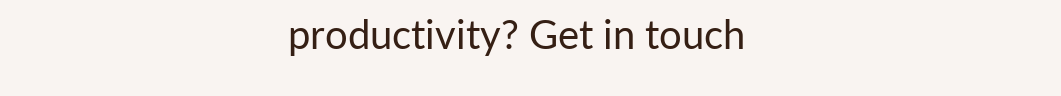productivity? Get in touch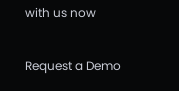with us now

Request a Demo